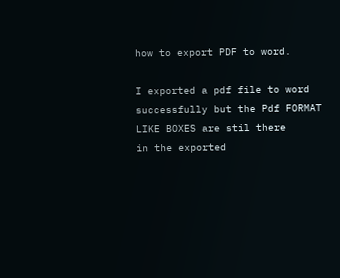how to export PDF to word.

I exported a pdf file to word successfully but the Pdf FORMAT LIKE BOXES are stil there
in the exported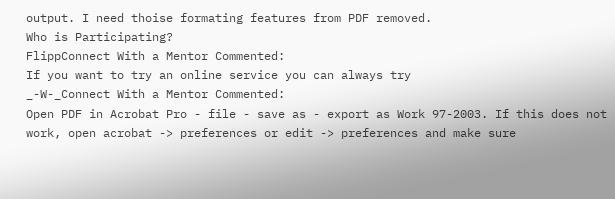output. I need thoise formating features from PDF removed.
Who is Participating?
FlippConnect With a Mentor Commented:
If you want to try an online service you can always try
_-W-_Connect With a Mentor Commented:
Open PDF in Acrobat Pro - file - save as - export as Work 97-2003. If this does not work, open acrobat -> preferences or edit -> preferences and make sure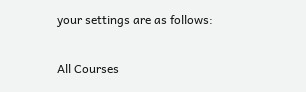your settings are as follows:

All Courses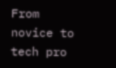From novice to tech pro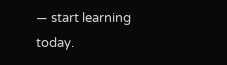— start learning today.